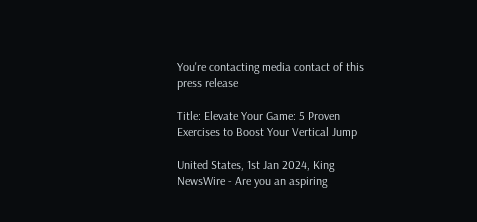You're contacting media contact of this press release

Title: Elevate Your Game: 5 Proven Exercises to Boost Your Vertical Jump

United States, 1st Jan 2024, King NewsWire - Are you an aspiring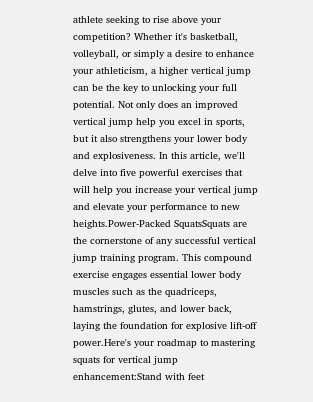athlete seeking to rise above your competition? Whether it's basketball, volleyball, or simply a desire to enhance your athleticism, a higher vertical jump can be the key to unlocking your full potential. Not only does an improved vertical jump help you excel in sports, but it also strengthens your lower body and explosiveness. In this article, we'll delve into five powerful exercises that will help you increase your vertical jump and elevate your performance to new heights.Power-Packed SquatsSquats are the cornerstone of any successful vertical jump training program. This compound exercise engages essential lower body muscles such as the quadriceps, hamstrings, glutes, and lower back, laying the foundation for explosive lift-off power.Here's your roadmap to mastering squats for vertical jump enhancement:Stand with feet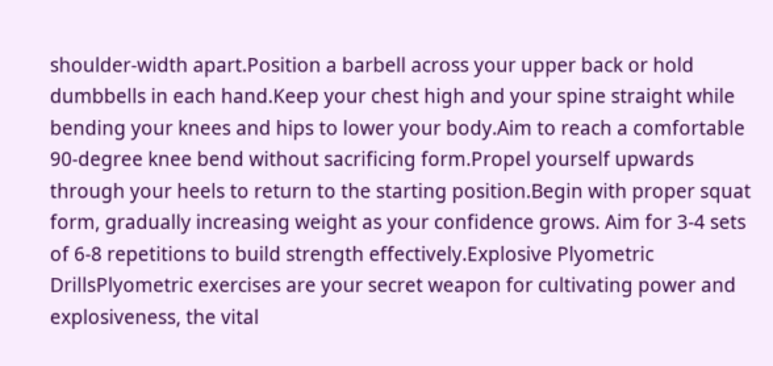shoulder-width apart.Position a barbell across your upper back or hold dumbbells in each hand.Keep your chest high and your spine straight while bending your knees and hips to lower your body.Aim to reach a comfortable 90-degree knee bend without sacrificing form.Propel yourself upwards through your heels to return to the starting position.Begin with proper squat form, gradually increasing weight as your confidence grows. Aim for 3-4 sets of 6-8 repetitions to build strength effectively.Explosive Plyometric DrillsPlyometric exercises are your secret weapon for cultivating power and explosiveness, the vital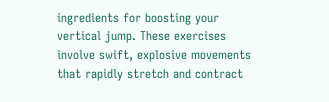ingredients for boosting your vertical jump. These exercises involve swift, explosive movements that rapidly stretch and contract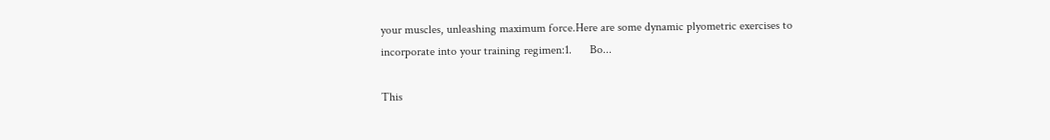your muscles, unleashing maximum force.Here are some dynamic plyometric exercises to incorporate into your training regimen:1.      Bo...

This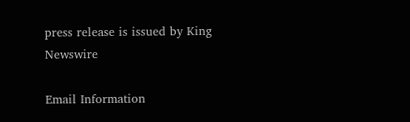press release is issued by King Newswire

Email Information